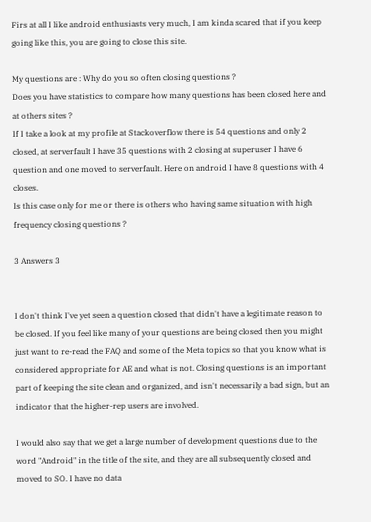Firs at all I like android enthusiasts very much, I am kinda scared that if you keep going like this, you are going to close this site.

My questions are : Why do you so often closing questions ?
Does you have statistics to compare how many questions has been closed here and at others sites ?
If I take a look at my profile at Stackoverflow there is 54 questions and only 2 closed, at serverfault I have 35 questions with 2 closing at superuser I have 6 question and one moved to serverfault. Here on android I have 8 questions with 4 closes.
Is this case only for me or there is others who having same situation with high frequency closing questions ?

3 Answers 3


I don't think I've yet seen a question closed that didn't have a legitimate reason to be closed. If you feel like many of your questions are being closed then you might just want to re-read the FAQ and some of the Meta topics so that you know what is considered appropriate for AE and what is not. Closing questions is an important part of keeping the site clean and organized, and isn't necessarily a bad sign, but an indicator that the higher-rep users are involved.

I would also say that we get a large number of development questions due to the word "Android" in the title of the site, and they are all subsequently closed and moved to SO. I have no data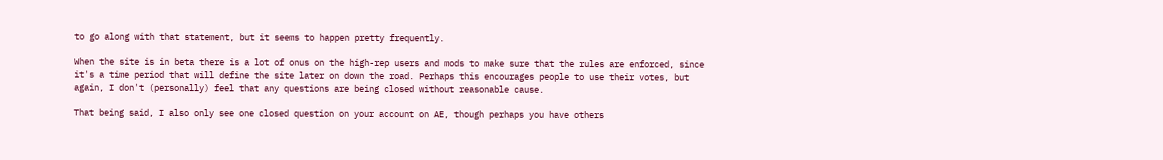to go along with that statement, but it seems to happen pretty frequently.

When the site is in beta there is a lot of onus on the high-rep users and mods to make sure that the rules are enforced, since it's a time period that will define the site later on down the road. Perhaps this encourages people to use their votes, but again, I don't (personally) feel that any questions are being closed without reasonable cause.

That being said, I also only see one closed question on your account on AE, though perhaps you have others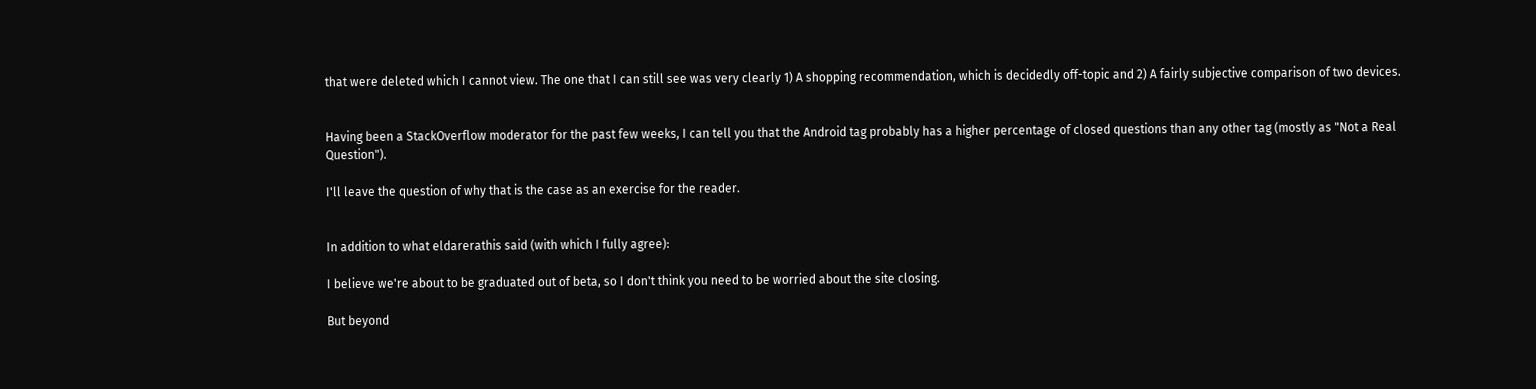that were deleted which I cannot view. The one that I can still see was very clearly 1) A shopping recommendation, which is decidedly off-topic and 2) A fairly subjective comparison of two devices.


Having been a StackOverflow moderator for the past few weeks, I can tell you that the Android tag probably has a higher percentage of closed questions than any other tag (mostly as "Not a Real Question").

I'll leave the question of why that is the case as an exercise for the reader.


In addition to what eldarerathis said (with which I fully agree):

I believe we're about to be graduated out of beta, so I don't think you need to be worried about the site closing.

But beyond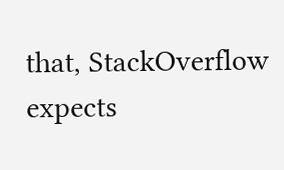that, StackOverflow expects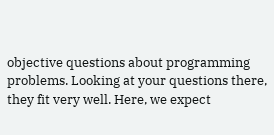objective questions about programming problems. Looking at your questions there, they fit very well. Here, we expect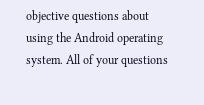objective questions about using the Android operating system. All of your questions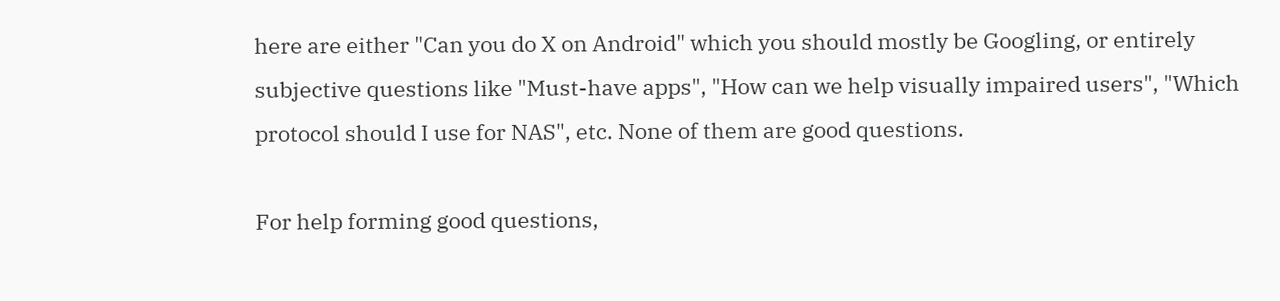here are either "Can you do X on Android" which you should mostly be Googling, or entirely subjective questions like "Must-have apps", "How can we help visually impaired users", "Which protocol should I use for NAS", etc. None of them are good questions.

For help forming good questions,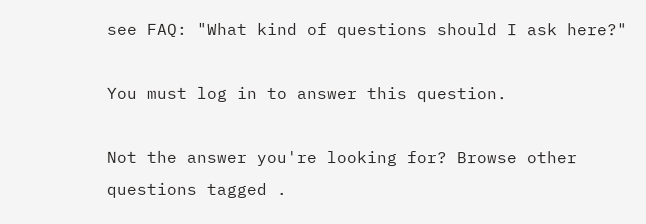see FAQ: "What kind of questions should I ask here?"

You must log in to answer this question.

Not the answer you're looking for? Browse other questions tagged .